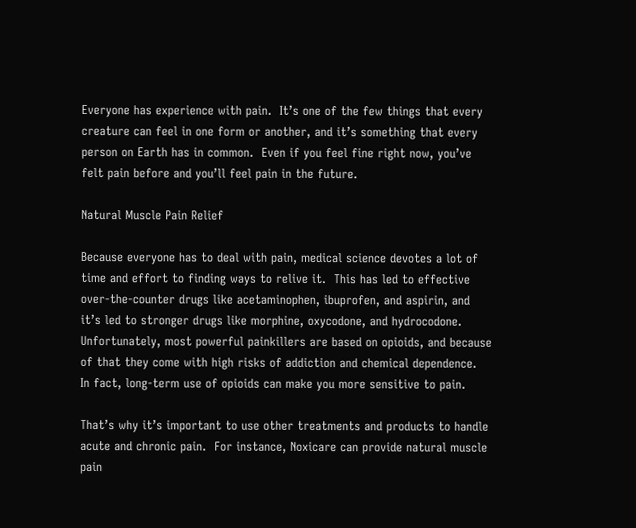Everyone has experience with pain.  It’s one of the few things that every creature can feel in one form or another, and it’s something that every person on Earth has in common.  Even if you feel fine right now, you’ve felt pain before and you’ll feel pain in the future.

Natural Muscle Pain Relief

Because everyone has to deal with pain, medical science devotes a lot of time and effort to finding ways to relive it.  This has led to effective over-the-counter drugs like acetaminophen, ibuprofen, and aspirin, and it’s led to stronger drugs like morphine, oxycodone, and hydrocodone. Unfortunately, most powerful painkillers are based on opioids, and because of that they come with high risks of addiction and chemical dependence.  In fact, long-term use of opioids can make you more sensitive to pain.

That’s why it’s important to use other treatments and products to handle acute and chronic pain.  For instance, Noxicare can provide natural muscle pain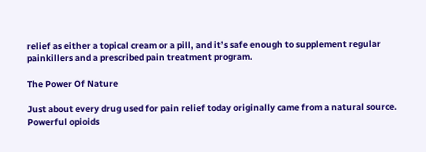relief as either a topical cream or a pill, and it’s safe enough to supplement regular painkillers and a prescribed pain treatment program.

The Power Of Nature

Just about every drug used for pain relief today originally came from a natural source.  Powerful opioids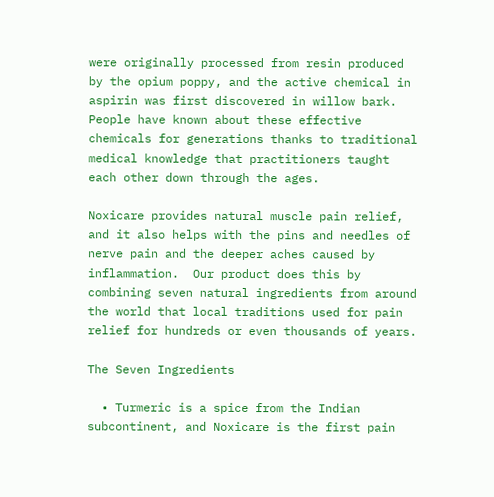were originally processed from resin produced by the opium poppy, and the active chemical in aspirin was first discovered in willow bark.  People have known about these effective chemicals for generations thanks to traditional medical knowledge that practitioners taught each other down through the ages.

Noxicare provides natural muscle pain relief, and it also helps with the pins and needles of nerve pain and the deeper aches caused by inflammation.  Our product does this by combining seven natural ingredients from around the world that local traditions used for pain relief for hundreds or even thousands of years.

The Seven Ingredients

  • Turmeric is a spice from the Indian subcontinent, and Noxicare is the first pain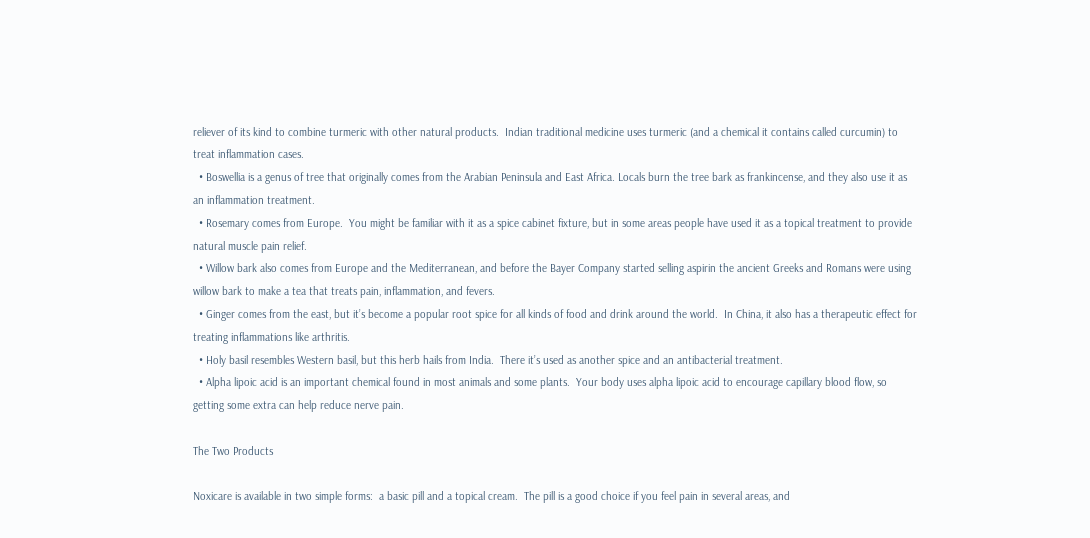reliever of its kind to combine turmeric with other natural products.  Indian traditional medicine uses turmeric (and a chemical it contains called curcumin) to treat inflammation cases.
  • Boswellia is a genus of tree that originally comes from the Arabian Peninsula and East Africa. Locals burn the tree bark as frankincense, and they also use it as an inflammation treatment.
  • Rosemary comes from Europe.  You might be familiar with it as a spice cabinet fixture, but in some areas people have used it as a topical treatment to provide natural muscle pain relief.
  • Willow bark also comes from Europe and the Mediterranean, and before the Bayer Company started selling aspirin the ancient Greeks and Romans were using willow bark to make a tea that treats pain, inflammation, and fevers.
  • Ginger comes from the east, but it’s become a popular root spice for all kinds of food and drink around the world.  In China, it also has a therapeutic effect for treating inflammations like arthritis.
  • Holy basil resembles Western basil, but this herb hails from India.  There it’s used as another spice and an antibacterial treatment.
  • Alpha lipoic acid is an important chemical found in most animals and some plants.  Your body uses alpha lipoic acid to encourage capillary blood flow, so getting some extra can help reduce nerve pain.

The Two Products

Noxicare is available in two simple forms:  a basic pill and a topical cream.  The pill is a good choice if you feel pain in several areas, and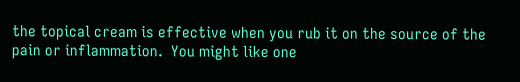the topical cream is effective when you rub it on the source of the pain or inflammation.  You might like one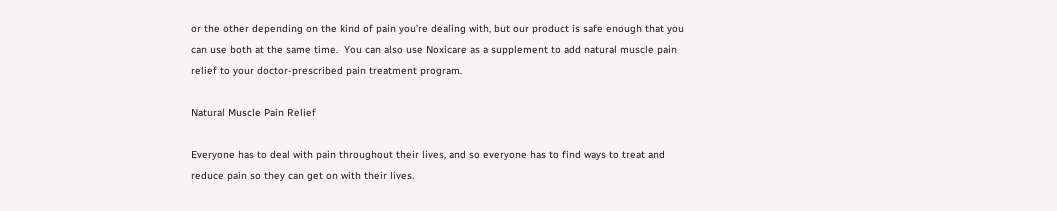or the other depending on the kind of pain you’re dealing with, but our product is safe enough that you can use both at the same time.  You can also use Noxicare as a supplement to add natural muscle pain relief to your doctor-prescribed pain treatment program.

Natural Muscle Pain Relief

Everyone has to deal with pain throughout their lives, and so everyone has to find ways to treat and reduce pain so they can get on with their lives.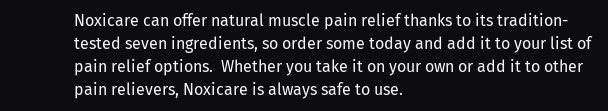Noxicare can offer natural muscle pain relief thanks to its tradition-tested seven ingredients, so order some today and add it to your list of pain relief options.  Whether you take it on your own or add it to other pain relievers, Noxicare is always safe to use.